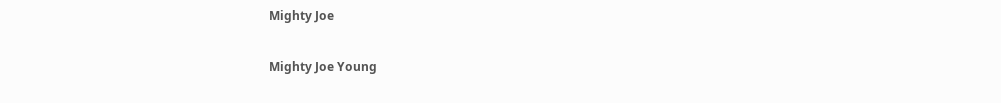Mighty Joe

Mighty Joe Young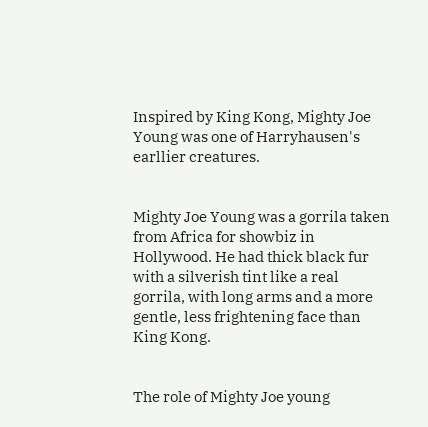Inspired by King Kong, Mighty Joe Young was one of Harryhausen's earllier creatures.


Mighty Joe Young was a gorrila taken from Africa for showbiz in Hollywood. He had thick black fur with a silverish tint like a real gorrila, with long arms and a more gentle, less frightening face than King Kong.


The role of Mighty Joe young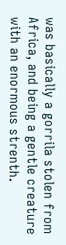was basically a gorrila stolen from Africa, and being a gentle creature with an enormous strenth.